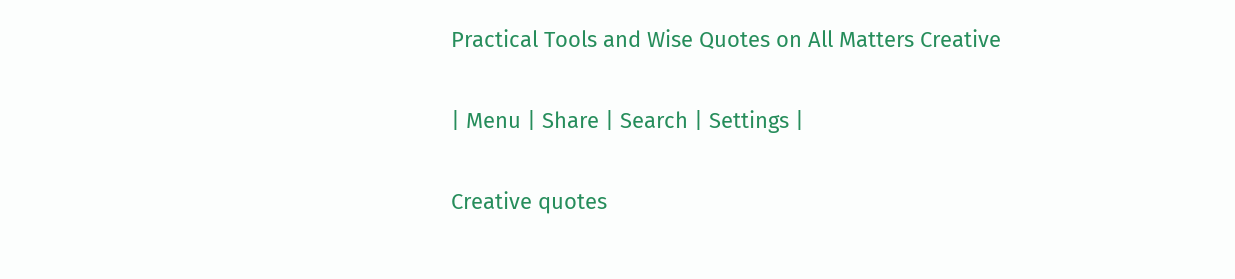Practical Tools and Wise Quotes on All Matters Creative

| Menu | Share | Search | Settings |

Creative quotes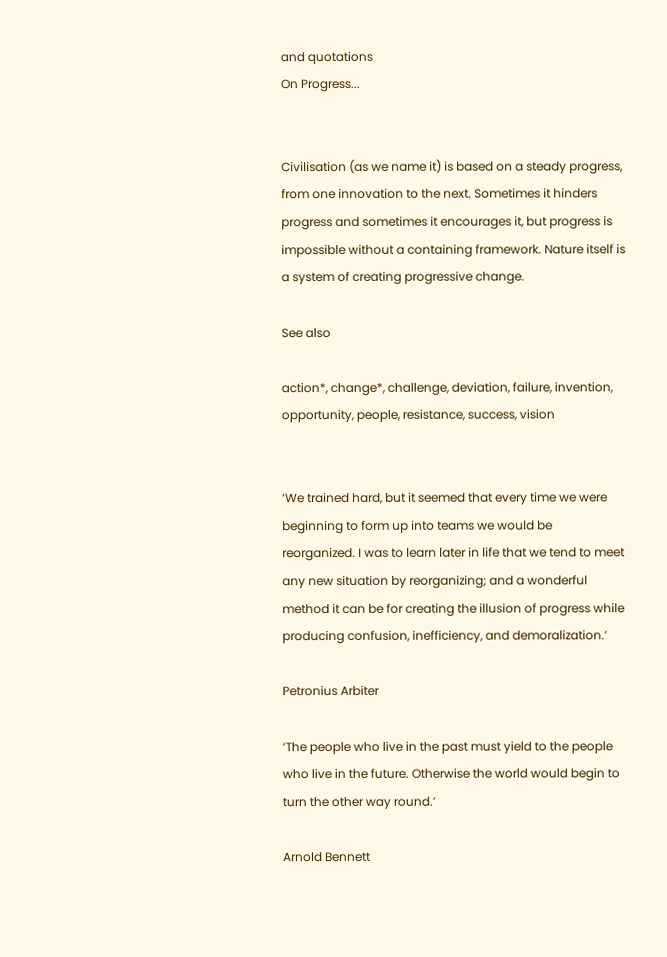and quotations
On Progress...


Civilisation (as we name it) is based on a steady progress, from one innovation to the next. Sometimes it hinders progress and sometimes it encourages it, but progress is impossible without a containing framework. Nature itself is a system of creating progressive change.

See also

action*, change*, challenge, deviation, failure, invention, opportunity, people, resistance, success, vision


‘We trained hard, but it seemed that every time we were beginning to form up into teams we would be reorganized. I was to learn later in life that we tend to meet any new situation by reorganizing; and a wonderful method it can be for creating the illusion of progress while producing confusion, inefficiency, and demoralization.’

Petronius Arbiter

‘The people who live in the past must yield to the people who live in the future. Otherwise the world would begin to turn the other way round.’

Arnold Bennett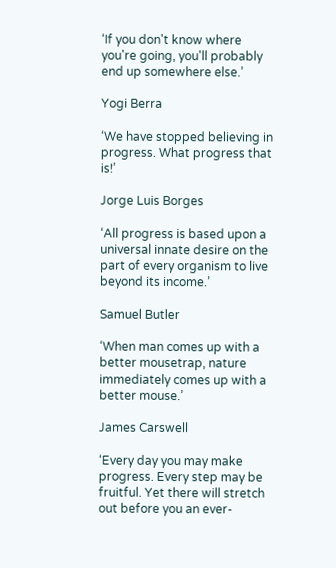‘If you don't know where you're going, you'll probably end up somewhere else.’

Yogi Berra

‘We have stopped believing in progress. What progress that is!’

Jorge Luis Borges

‘All progress is based upon a universal innate desire on the part of every organism to live beyond its income.’

Samuel Butler

‘When man comes up with a better mousetrap, nature immediately comes up with a better mouse.’

James Carswell

‘Every day you may make progress. Every step may be fruitful. Yet there will stretch out before you an ever-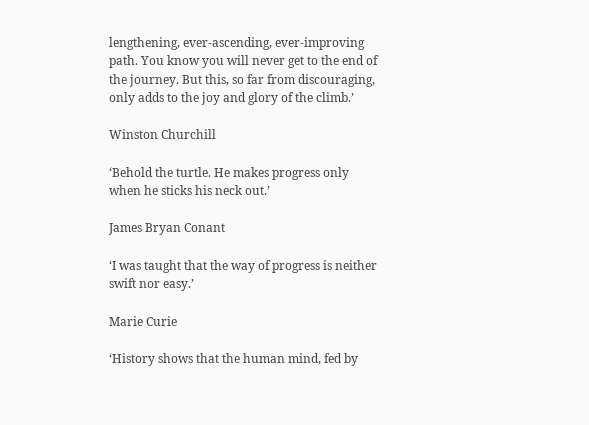lengthening, ever-ascending, ever-improving path. You know you will never get to the end of the journey. But this, so far from discouraging, only adds to the joy and glory of the climb.’

Winston Churchill

‘Behold the turtle. He makes progress only when he sticks his neck out.’

James Bryan Conant

‘I was taught that the way of progress is neither swift nor easy.’

Marie Curie

‘History shows that the human mind, fed by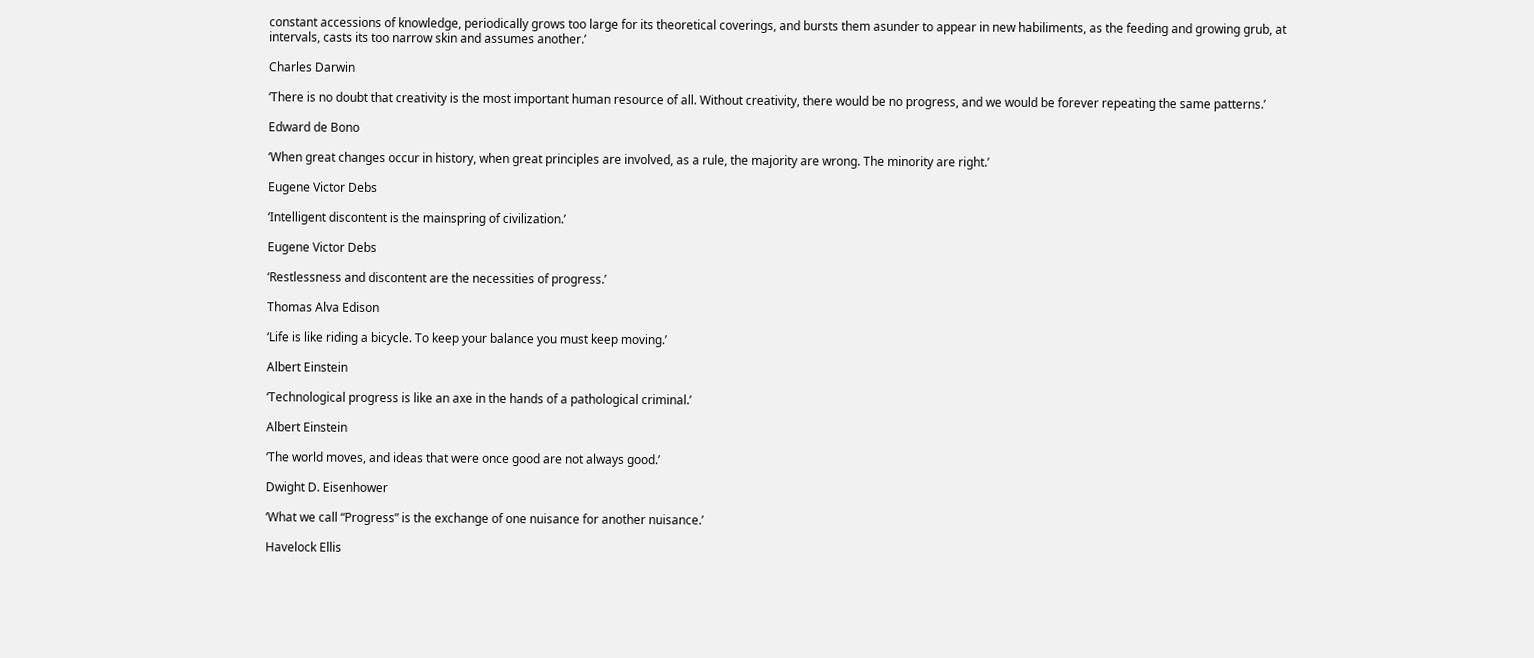constant accessions of knowledge, periodically grows too large for its theoretical coverings, and bursts them asunder to appear in new habiliments, as the feeding and growing grub, at intervals, casts its too narrow skin and assumes another.’

Charles Darwin

‘There is no doubt that creativity is the most important human resource of all. Without creativity, there would be no progress, and we would be forever repeating the same patterns.’

Edward de Bono

‘When great changes occur in history, when great principles are involved, as a rule, the majority are wrong. The minority are right.’

Eugene Victor Debs

‘Intelligent discontent is the mainspring of civilization.’

Eugene Victor Debs

‘Restlessness and discontent are the necessities of progress.’

Thomas Alva Edison

‘Life is like riding a bicycle. To keep your balance you must keep moving.’

Albert Einstein

‘Technological progress is like an axe in the hands of a pathological criminal.’

Albert Einstein

‘The world moves, and ideas that were once good are not always good.’

Dwight D. Eisenhower

‘What we call “Progress” is the exchange of one nuisance for another nuisance.’

Havelock Ellis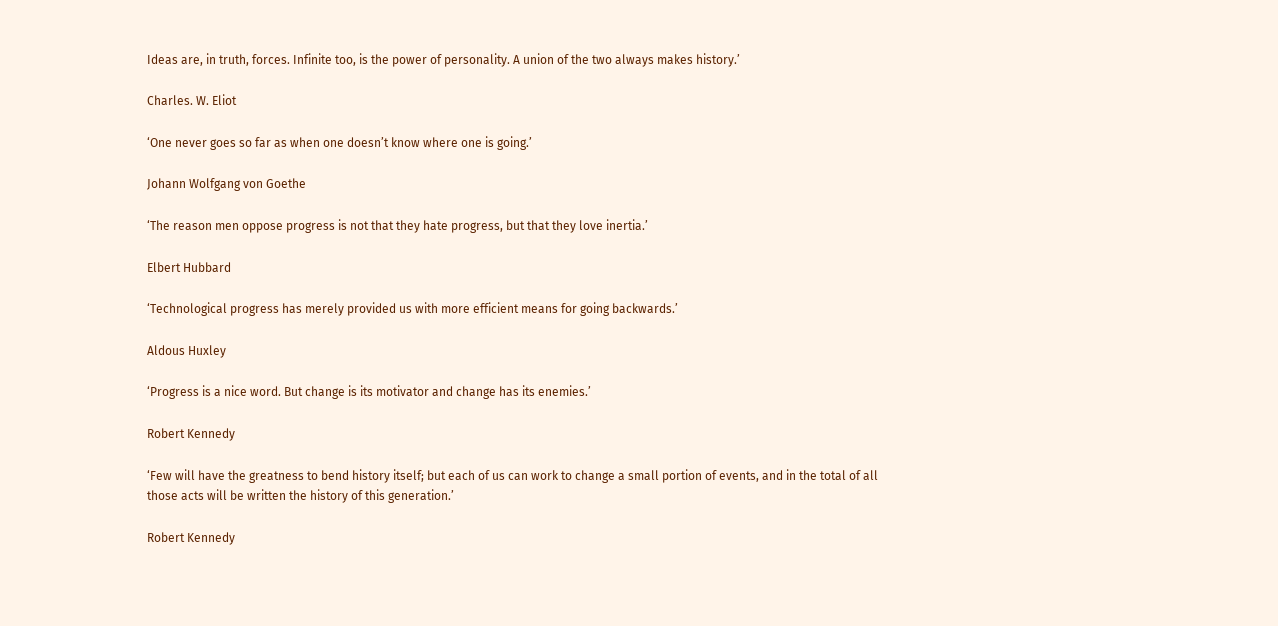Ideas are, in truth, forces. Infinite too, is the power of personality. A union of the two always makes history.’

Charles. W. Eliot

‘One never goes so far as when one doesn’t know where one is going.’

Johann Wolfgang von Goethe

‘The reason men oppose progress is not that they hate progress, but that they love inertia.’

Elbert Hubbard

‘Technological progress has merely provided us with more efficient means for going backwards.’

Aldous Huxley

‘Progress is a nice word. But change is its motivator and change has its enemies.’

Robert Kennedy

‘Few will have the greatness to bend history itself; but each of us can work to change a small portion of events, and in the total of all those acts will be written the history of this generation.’

Robert Kennedy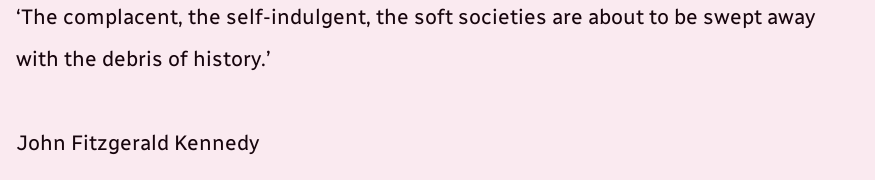‘The complacent, the self-indulgent, the soft societies are about to be swept away with the debris of history.’

John Fitzgerald Kennedy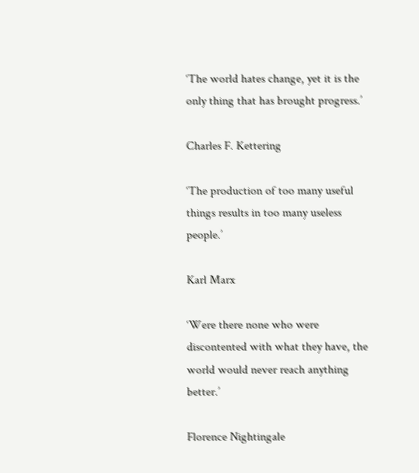‘The world hates change, yet it is the only thing that has brought progress.’

Charles F. Kettering

‘The production of too many useful things results in too many useless people.’

Karl Marx

‘Were there none who were discontented with what they have, the world would never reach anything better.’

Florence Nightingale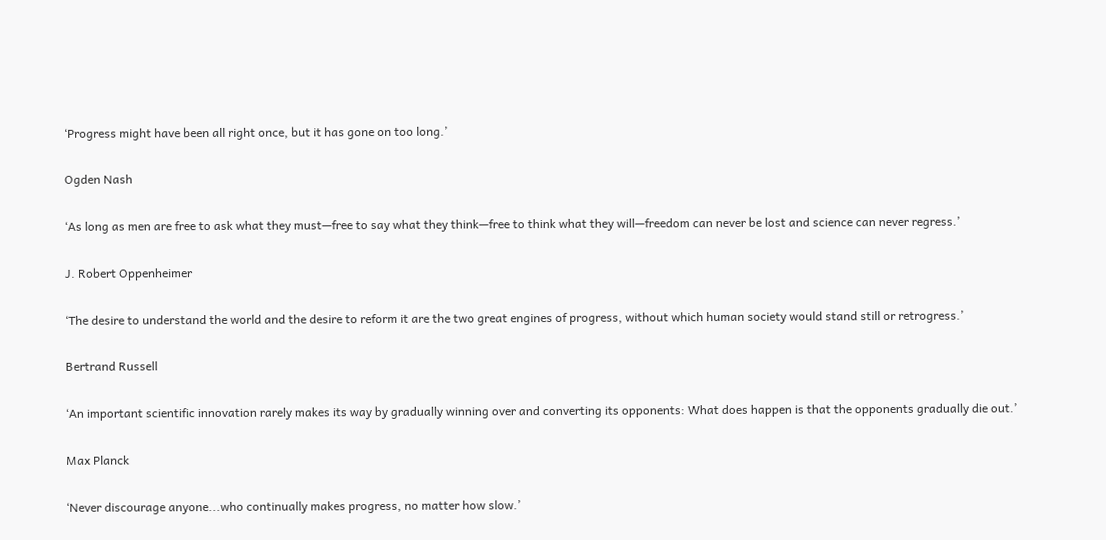‘Progress might have been all right once, but it has gone on too long.’

Ogden Nash

‘As long as men are free to ask what they must—free to say what they think—free to think what they will—freedom can never be lost and science can never regress.’

J. Robert Oppenheimer

‘The desire to understand the world and the desire to reform it are the two great engines of progress, without which human society would stand still or retrogress.’

Bertrand Russell

‘An important scientific innovation rarely makes its way by gradually winning over and converting its opponents: What does happen is that the opponents gradually die out.’

Max Planck

‘Never discourage anyone...who continually makes progress, no matter how slow.’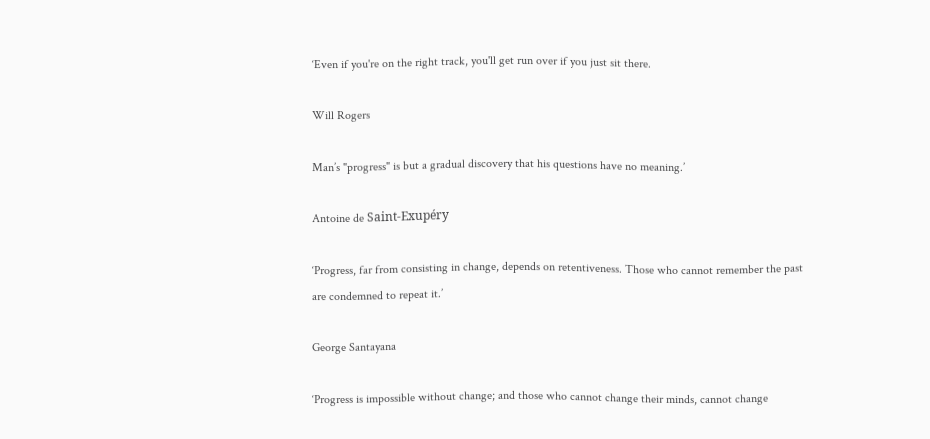‘Even if you're on the right track, you'll get run over if you just sit there.

Will Rogers

Man’s "progress" is but a gradual discovery that his questions have no meaning.’

Antoine de Saint-Exupéry

‘Progress, far from consisting in change, depends on retentiveness. Those who cannot remember the past are condemned to repeat it.’

George Santayana

‘Progress is impossible without change; and those who cannot change their minds, cannot change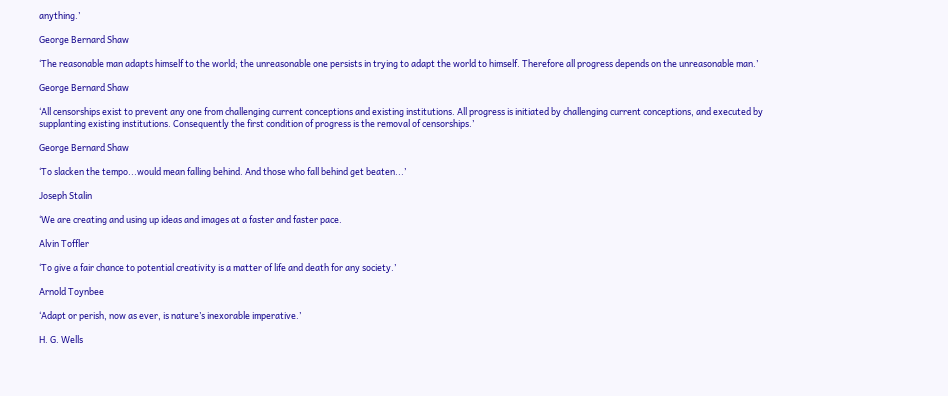anything.’

George Bernard Shaw

‘The reasonable man adapts himself to the world; the unreasonable one persists in trying to adapt the world to himself. Therefore all progress depends on the unreasonable man.’

George Bernard Shaw

‘All censorships exist to prevent any one from challenging current conceptions and existing institutions. All progress is initiated by challenging current conceptions, and executed by supplanting existing institutions. Consequently the first condition of progress is the removal of censorships.’

George Bernard Shaw

‘To slacken the tempo...would mean falling behind. And those who fall behind get beaten...’

Joseph Stalin

‘We are creating and using up ideas and images at a faster and faster pace.

Alvin Toffler

‘To give a fair chance to potential creativity is a matter of life and death for any society.’

Arnold Toynbee

‘Adapt or perish, now as ever, is nature’s inexorable imperative.’

H. G. Wells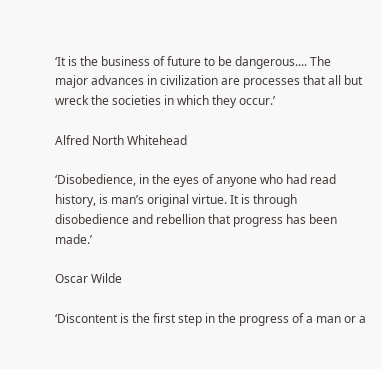‘It is the business of future to be dangerous.... The major advances in civilization are processes that all but wreck the societies in which they occur.’

Alfred North Whitehead

‘Disobedience, in the eyes of anyone who had read history, is man’s original virtue. It is through disobedience and rebellion that progress has been made.’

Oscar Wilde

‘Discontent is the first step in the progress of a man or a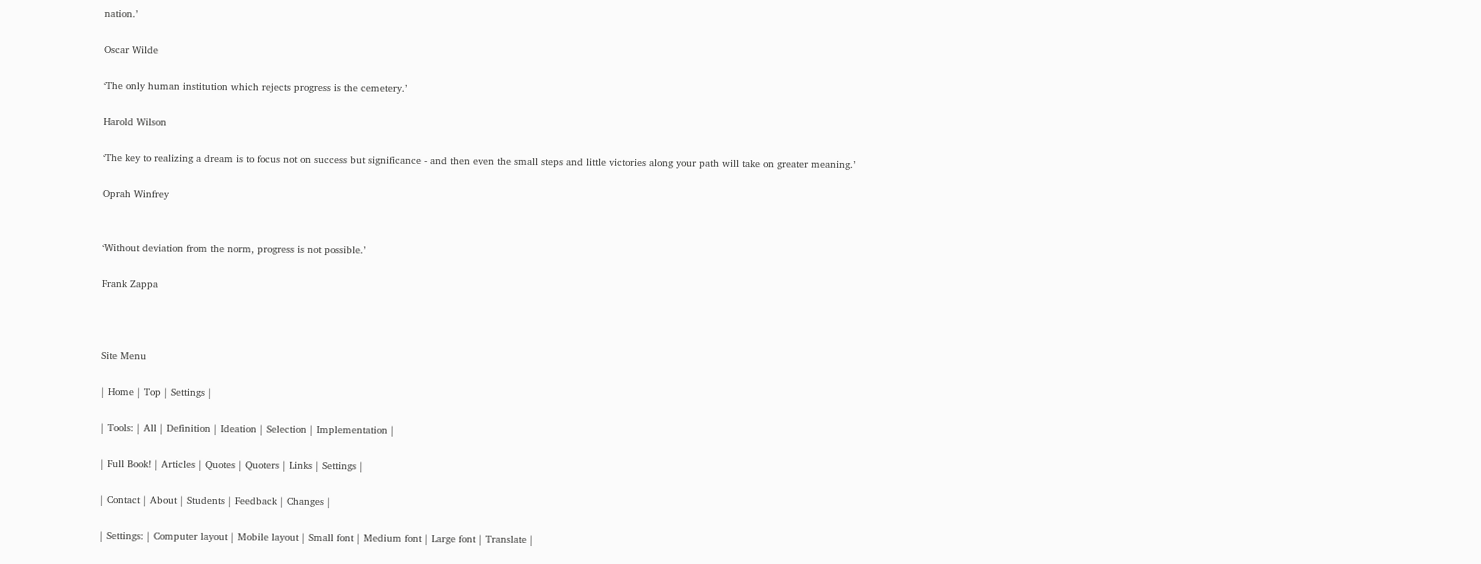nation.’

Oscar Wilde

‘The only human institution which rejects progress is the cemetery.’

Harold Wilson

‘The key to realizing a dream is to focus not on success but significance - and then even the small steps and little victories along your path will take on greater meaning.’

Oprah Winfrey


‘Without deviation from the norm, progress is not possible.’

Frank Zappa



Site Menu

| Home | Top | Settings |

| Tools: | All | Definition | Ideation | Selection | Implementation |

| Full Book! | Articles | Quotes | Quoters | Links | Settings |

| Contact | About | Students | Feedback | Changes |

| Settings: | Computer layout | Mobile layout | Small font | Medium font | Large font | Translate |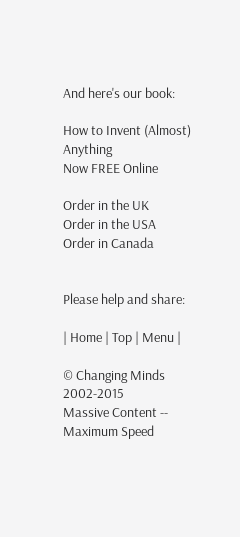And here's our book:

How to Invent (Almost) Anything
Now FREE Online

Order in the UK
Order in the USA
Order in Canada


Please help and share:

| Home | Top | Menu |

© Changing Minds 2002-2015
Massive Content -- Maximum Speed